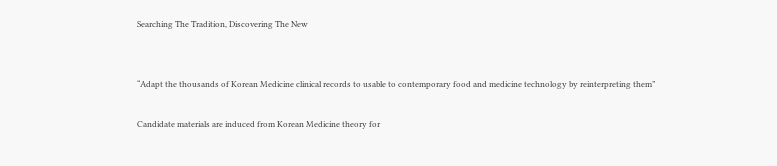Searching The Tradition, Discovering The New


“Adapt the thousands of Korean Medicine clinical records to usable to contemporary food and medicine technology by reinterpreting them”

Candidate materials are induced from Korean Medicine theory for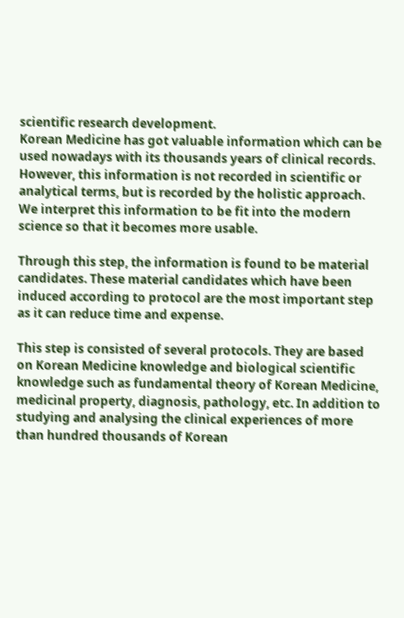scientific research development.
Korean Medicine has got valuable information which can be used nowadays with its thousands years of clinical records. However, this information is not recorded in scientific or analytical terms, but is recorded by the holistic approach. We interpret this information to be fit into the modern science so that it becomes more usable.

Through this step, the information is found to be material candidates. These material candidates which have been induced according to protocol are the most important step as it can reduce time and expense.

This step is consisted of several protocols. They are based on Korean Medicine knowledge and biological scientific knowledge such as fundamental theory of Korean Medicine, medicinal property, diagnosis, pathology, etc. In addition to studying and analysing the clinical experiences of more than hundred thousands of Korean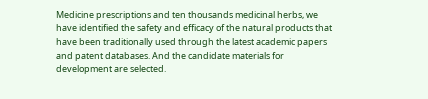Medicine prescriptions and ten thousands medicinal herbs, we have identified the safety and efficacy of the natural products that have been traditionally used through the latest academic papers and patent databases. And the candidate materials for development are selected.